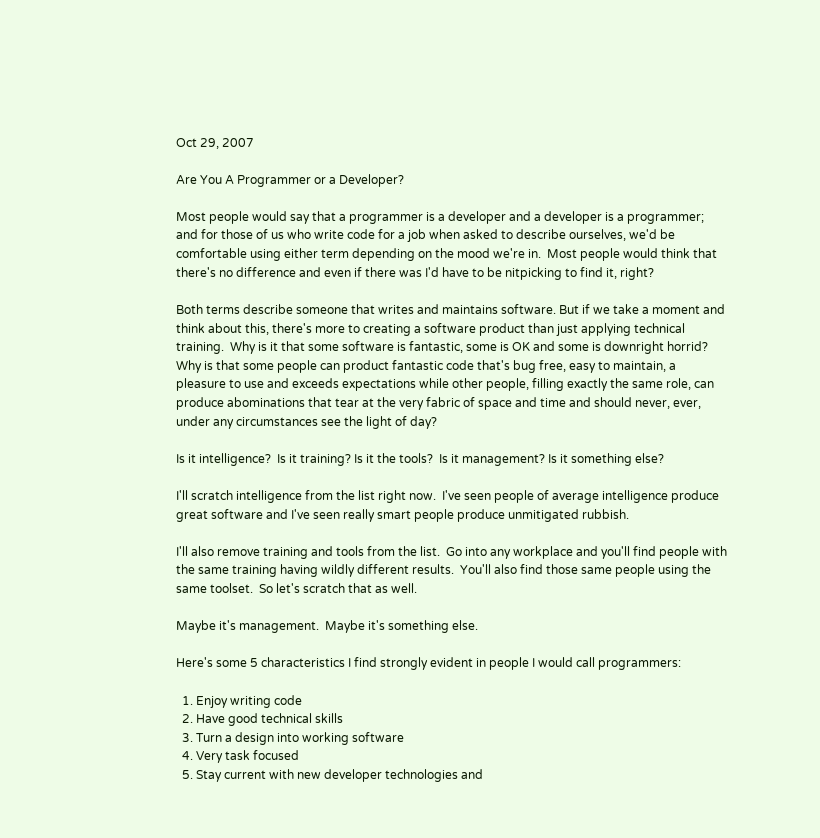Oct 29, 2007

Are You A Programmer or a Developer?

Most people would say that a programmer is a developer and a developer is a programmer; and for those of us who write code for a job when asked to describe ourselves, we'd be comfortable using either term depending on the mood we're in.  Most people would think that there's no difference and even if there was I'd have to be nitpicking to find it, right?

Both terms describe someone that writes and maintains software. But if we take a moment and think about this, there's more to creating a software product than just applying technical training.  Why is it that some software is fantastic, some is OK and some is downright horrid?  Why is that some people can product fantastic code that's bug free, easy to maintain, a pleasure to use and exceeds expectations while other people, filling exactly the same role, can produce abominations that tear at the very fabric of space and time and should never, ever, under any circumstances see the light of day?

Is it intelligence?  Is it training? Is it the tools?  Is it management? Is it something else?

I'll scratch intelligence from the list right now.  I've seen people of average intelligence produce great software and I've seen really smart people produce unmitigated rubbish.

I'll also remove training and tools from the list.  Go into any workplace and you'll find people with the same training having wildly different results.  You'll also find those same people using the same toolset.  So let's scratch that as well.

Maybe it's management.  Maybe it's something else.

Here's some 5 characteristics I find strongly evident in people I would call programmers:

  1. Enjoy writing code
  2. Have good technical skills
  3. Turn a design into working software
  4. Very task focused
  5. Stay current with new developer technologies and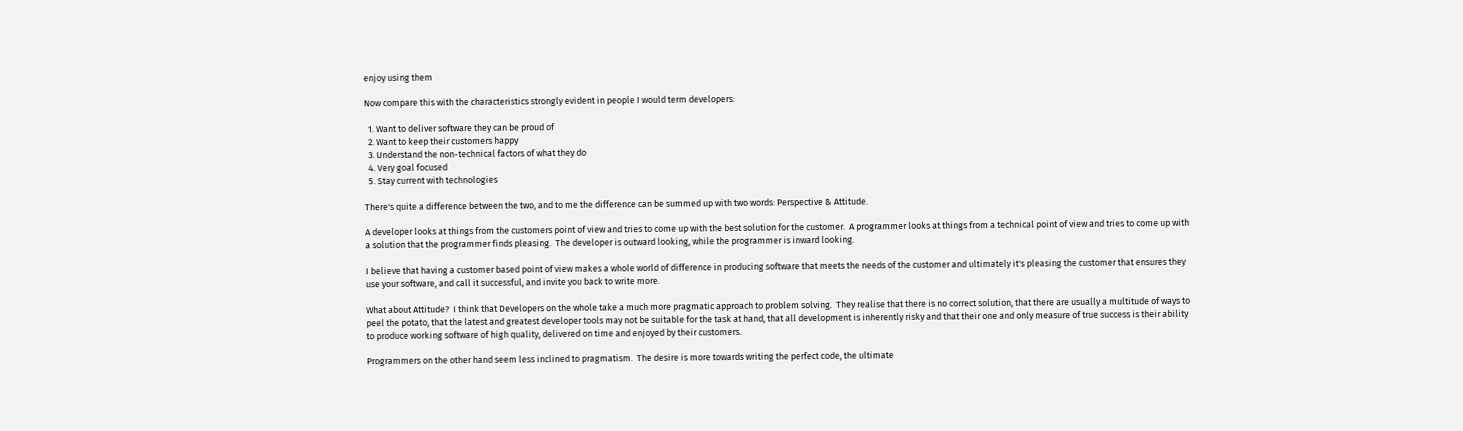enjoy using them

Now compare this with the characteristics strongly evident in people I would term developers:

  1. Want to deliver software they can be proud of
  2. Want to keep their customers happy
  3. Understand the non-technical factors of what they do
  4. Very goal focused
  5. Stay current with technologies

There's quite a difference between the two, and to me the difference can be summed up with two words: Perspective & Attitude.

A developer looks at things from the customers point of view and tries to come up with the best solution for the customer.  A programmer looks at things from a technical point of view and tries to come up with a solution that the programmer finds pleasing.  The developer is outward looking, while the programmer is inward looking.

I believe that having a customer based point of view makes a whole world of difference in producing software that meets the needs of the customer and ultimately it's pleasing the customer that ensures they use your software, and call it successful, and invite you back to write more.

What about Attitude?  I think that Developers on the whole take a much more pragmatic approach to problem solving.  They realise that there is no correct solution, that there are usually a multitude of ways to peel the potato, that the latest and greatest developer tools may not be suitable for the task at hand, that all development is inherently risky and that their one and only measure of true success is their ability to produce working software of high quality, delivered on time and enjoyed by their customers.

Programmers on the other hand seem less inclined to pragmatism.  The desire is more towards writing the perfect code, the ultimate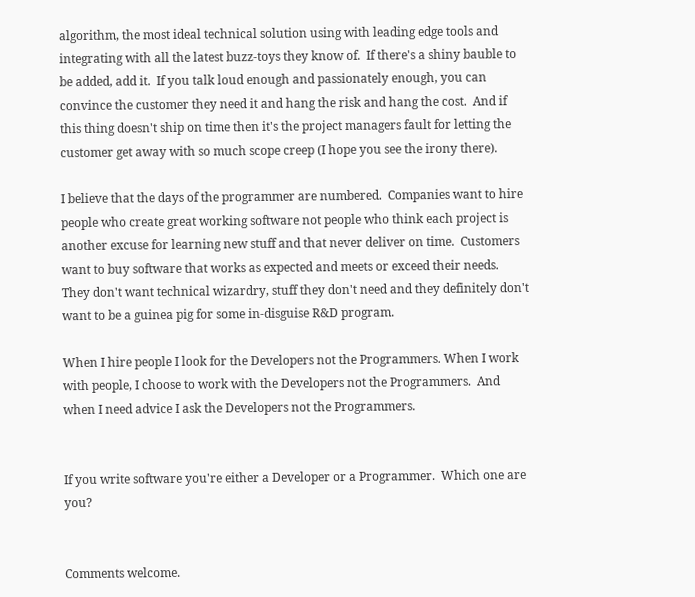algorithm, the most ideal technical solution using with leading edge tools and integrating with all the latest buzz-toys they know of.  If there's a shiny bauble to be added, add it.  If you talk loud enough and passionately enough, you can convince the customer they need it and hang the risk and hang the cost.  And if this thing doesn't ship on time then it's the project managers fault for letting the customer get away with so much scope creep (I hope you see the irony there).

I believe that the days of the programmer are numbered.  Companies want to hire people who create great working software not people who think each project is another excuse for learning new stuff and that never deliver on time.  Customers want to buy software that works as expected and meets or exceed their needs.  They don't want technical wizardry, stuff they don't need and they definitely don't want to be a guinea pig for some in-disguise R&D program.

When I hire people I look for the Developers not the Programmers. When I work with people, I choose to work with the Developers not the Programmers.  And when I need advice I ask the Developers not the Programmers.


If you write software you're either a Developer or a Programmer.  Which one are you?


Comments welcome.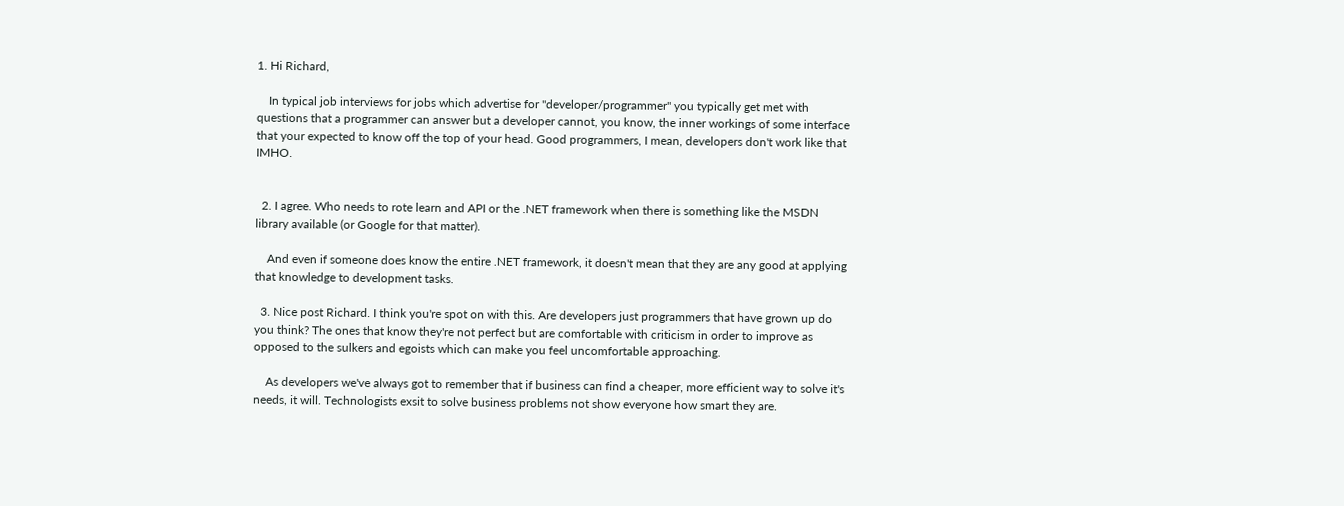1. Hi Richard,

    In typical job interviews for jobs which advertise for "developer/programmer" you typically get met with questions that a programmer can answer but a developer cannot, you know, the inner workings of some interface that your expected to know off the top of your head. Good programmers, I mean, developers don't work like that IMHO.


  2. I agree. Who needs to rote learn and API or the .NET framework when there is something like the MSDN library available (or Google for that matter).

    And even if someone does know the entire .NET framework, it doesn't mean that they are any good at applying that knowledge to development tasks.

  3. Nice post Richard. I think you're spot on with this. Are developers just programmers that have grown up do you think? The ones that know they're not perfect but are comfortable with criticism in order to improve as opposed to the sulkers and egoists which can make you feel uncomfortable approaching.

    As developers we've always got to remember that if business can find a cheaper, more efficient way to solve it's needs, it will. Technologists exsit to solve business problems not show everyone how smart they are.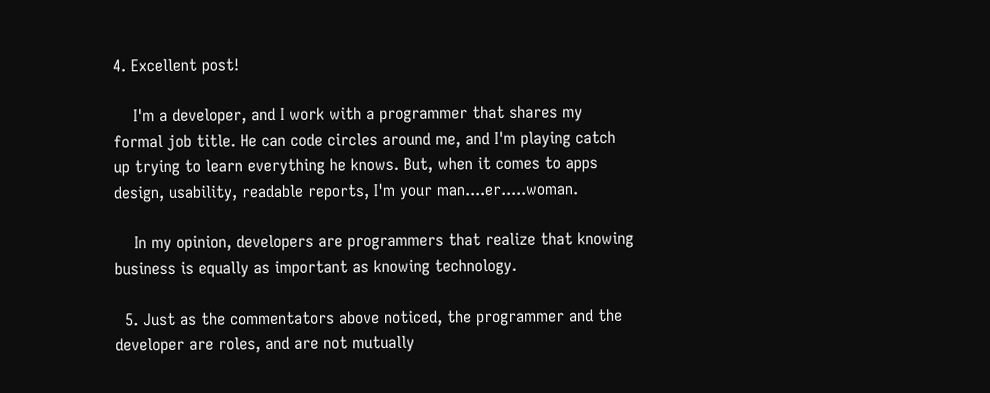4. Excellent post!

    I'm a developer, and I work with a programmer that shares my formal job title. He can code circles around me, and I'm playing catch up trying to learn everything he knows. But, when it comes to apps design, usability, readable reports, I'm your man....er.....woman.

    In my opinion, developers are programmers that realize that knowing business is equally as important as knowing technology.

  5. Just as the commentators above noticed, the programmer and the developer are roles, and are not mutually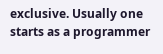exclusive. Usually one starts as a programmer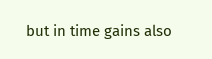but in time gains also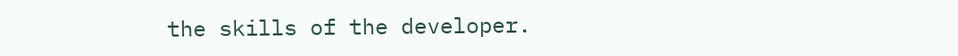the skills of the developer.